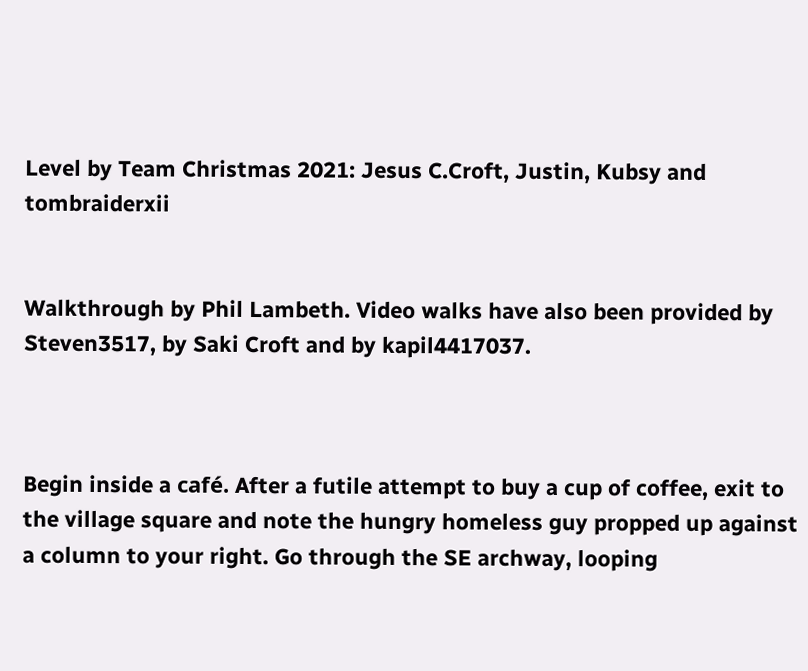Level by Team Christmas 2021: Jesus C.Croft, Justin, Kubsy and tombraiderxii


Walkthrough by Phil Lambeth. Video walks have also been provided by Steven3517, by Saki Croft and by kapil4417037.



Begin inside a café. After a futile attempt to buy a cup of coffee, exit to the village square and note the hungry homeless guy propped up against a column to your right. Go through the SE archway, looping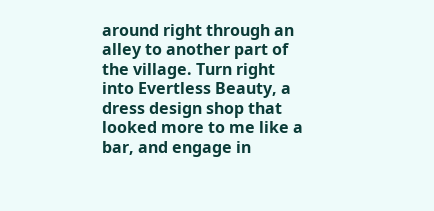around right through an alley to another part of the village. Turn right into Evertless Beauty, a dress design shop that looked more to me like a bar, and engage in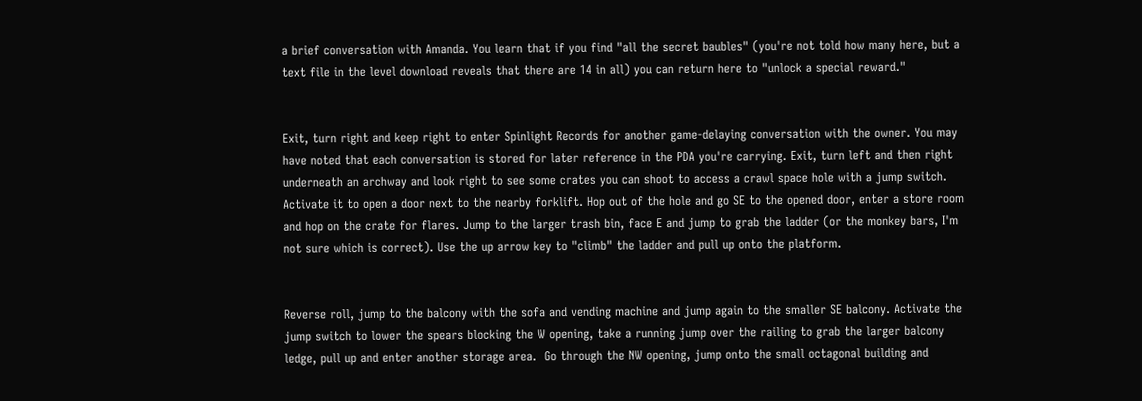a brief conversation with Amanda. You learn that if you find "all the secret baubles" (you're not told how many here, but a text file in the level download reveals that there are 14 in all) you can return here to "unlock a special reward."


Exit, turn right and keep right to enter Spinlight Records for another game-delaying conversation with the owner. You may have noted that each conversation is stored for later reference in the PDA you're carrying. Exit, turn left and then right underneath an archway and look right to see some crates you can shoot to access a crawl space hole with a jump switch. Activate it to open a door next to the nearby forklift. Hop out of the hole and go SE to the opened door, enter a store room and hop on the crate for flares. Jump to the larger trash bin, face E and jump to grab the ladder (or the monkey bars, I'm not sure which is correct). Use the up arrow key to "climb" the ladder and pull up onto the platform.


Reverse roll, jump to the balcony with the sofa and vending machine and jump again to the smaller SE balcony. Activate the jump switch to lower the spears blocking the W opening, take a running jump over the railing to grab the larger balcony ledge, pull up and enter another storage area.  Go through the NW opening, jump onto the small octagonal building and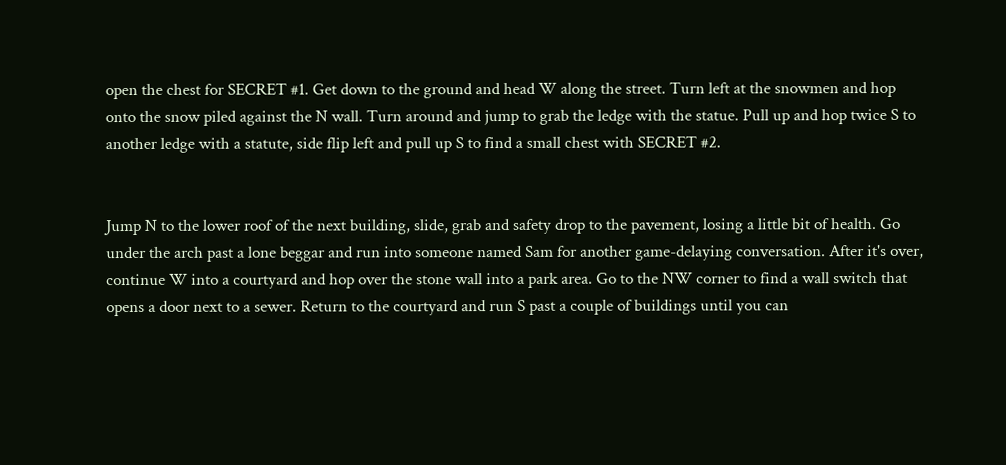open the chest for SECRET #1. Get down to the ground and head W along the street. Turn left at the snowmen and hop onto the snow piled against the N wall. Turn around and jump to grab the ledge with the statue. Pull up and hop twice S to another ledge with a statute, side flip left and pull up S to find a small chest with SECRET #2.


Jump N to the lower roof of the next building, slide, grab and safety drop to the pavement, losing a little bit of health. Go under the arch past a lone beggar and run into someone named Sam for another game-delaying conversation. After it's over, continue W into a courtyard and hop over the stone wall into a park area. Go to the NW corner to find a wall switch that opens a door next to a sewer. Return to the courtyard and run S past a couple of buildings until you can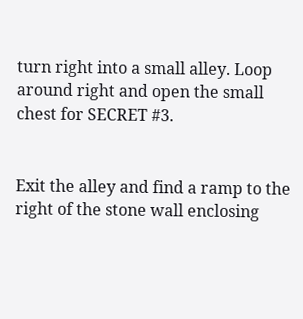turn right into a small alley. Loop around right and open the small chest for SECRET #3.


Exit the alley and find a ramp to the right of the stone wall enclosing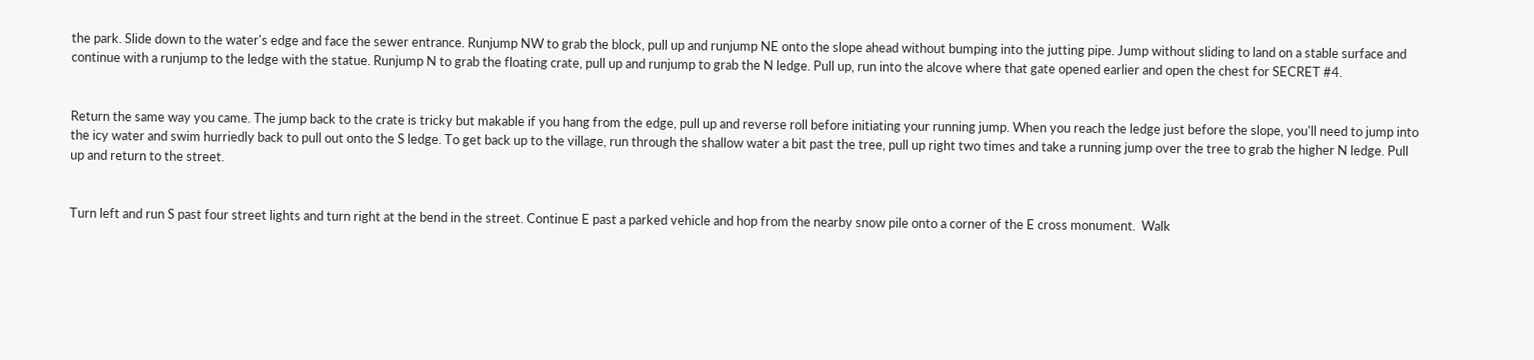the park. Slide down to the water's edge and face the sewer entrance. Runjump NW to grab the block, pull up and runjump NE onto the slope ahead without bumping into the jutting pipe. Jump without sliding to land on a stable surface and continue with a runjump to the ledge with the statue. Runjump N to grab the floating crate, pull up and runjump to grab the N ledge. Pull up, run into the alcove where that gate opened earlier and open the chest for SECRET #4.


Return the same way you came. The jump back to the crate is tricky but makable if you hang from the edge, pull up and reverse roll before initiating your running jump. When you reach the ledge just before the slope, you'll need to jump into the icy water and swim hurriedly back to pull out onto the S ledge. To get back up to the village, run through the shallow water a bit past the tree, pull up right two times and take a running jump over the tree to grab the higher N ledge. Pull up and return to the street.


Turn left and run S past four street lights and turn right at the bend in the street. Continue E past a parked vehicle and hop from the nearby snow pile onto a corner of the E cross monument.  Walk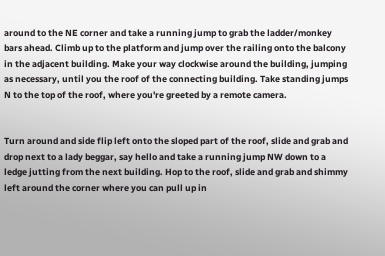around to the NE corner and take a running jump to grab the ladder/monkey bars ahead. Climb up to the platform and jump over the railing onto the balcony in the adjacent building. Make your way clockwise around the building, jumping as necessary, until you the roof of the connecting building. Take standing jumps N to the top of the roof, where you're greeted by a remote camera.


Turn around and side flip left onto the sloped part of the roof, slide and grab and drop next to a lady beggar, say hello and take a running jump NW down to a ledge jutting from the next building. Hop to the roof, slide and grab and shimmy left around the corner where you can pull up in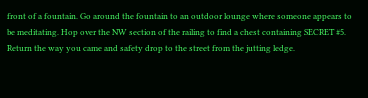front of a fountain. Go around the fountain to an outdoor lounge where someone appears to be meditating. Hop over the NW section of the railing to find a chest containing SECRET #5. Return the way you came and safety drop to the street from the jutting ledge.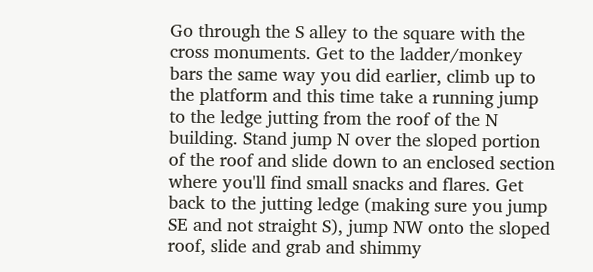Go through the S alley to the square with the cross monuments. Get to the ladder/monkey bars the same way you did earlier, climb up to the platform and this time take a running jump to the ledge jutting from the roof of the N building. Stand jump N over the sloped portion of the roof and slide down to an enclosed section where you'll find small snacks and flares. Get back to the jutting ledge (making sure you jump SE and not straight S), jump NW onto the sloped roof, slide and grab and shimmy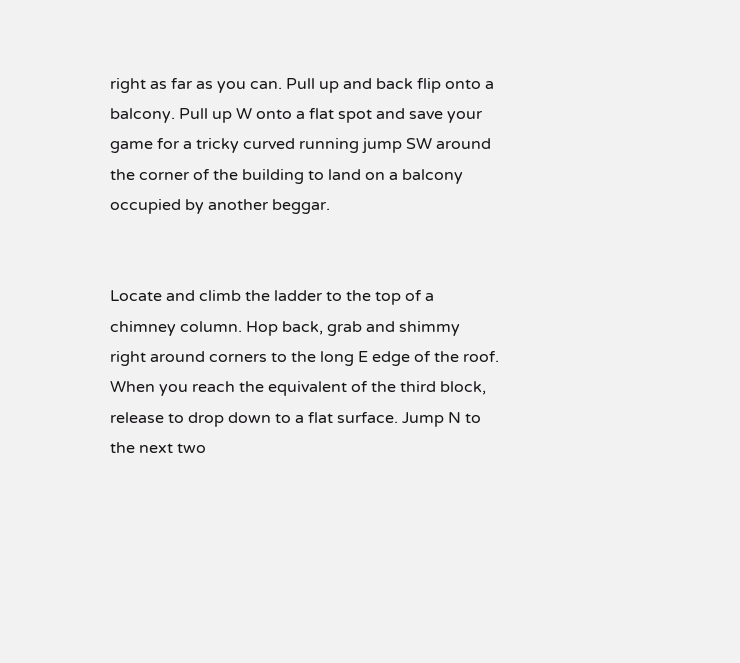right as far as you can. Pull up and back flip onto a balcony. Pull up W onto a flat spot and save your game for a tricky curved running jump SW around the corner of the building to land on a balcony occupied by another beggar.


Locate and climb the ladder to the top of a chimney column. Hop back, grab and shimmy right around corners to the long E edge of the roof. When you reach the equivalent of the third block, release to drop down to a flat surface. Jump N to the next two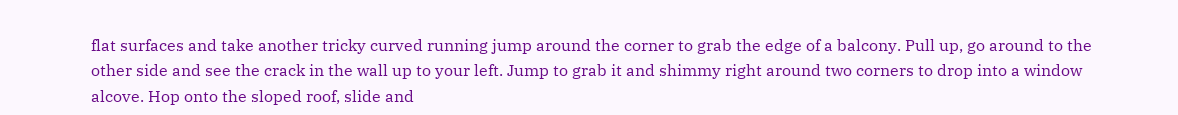flat surfaces and take another tricky curved running jump around the corner to grab the edge of a balcony. Pull up, go around to the other side and see the crack in the wall up to your left. Jump to grab it and shimmy right around two corners to drop into a window alcove. Hop onto the sloped roof, slide and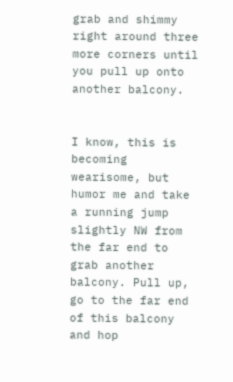grab and shimmy right around three more corners until you pull up onto another balcony.


I know, this is becoming wearisome, but humor me and take a running jump slightly NW from the far end to grab another balcony. Pull up, go to the far end of this balcony and hop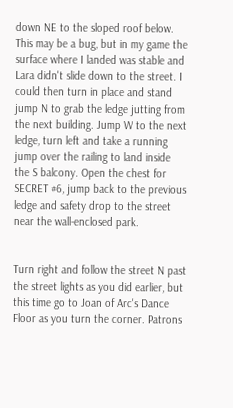down NE to the sloped roof below. This may be a bug, but in my game the surface where I landed was stable and Lara didn't slide down to the street. I could then turn in place and stand jump N to grab the ledge jutting from the next building. Jump W to the next ledge, turn left and take a running jump over the railing to land inside the S balcony. Open the chest for SECRET #6, jump back to the previous ledge and safety drop to the street near the wall-enclosed park.


Turn right and follow the street N past the street lights as you did earlier, but this time go to Joan of Arc's Dance Floor as you turn the corner. Patrons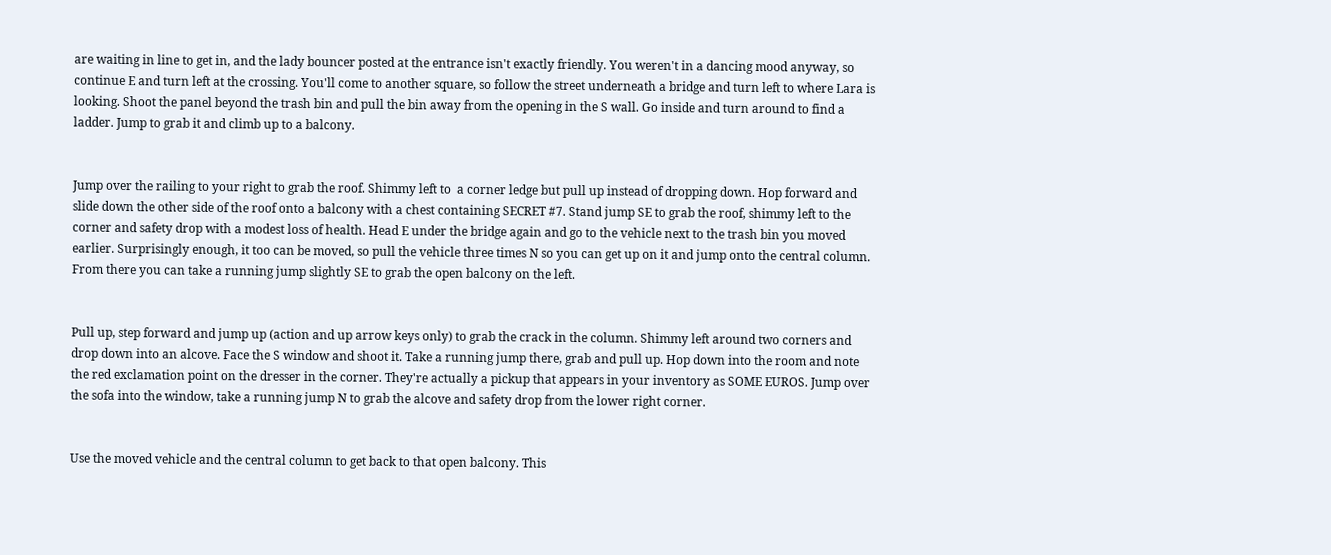are waiting in line to get in, and the lady bouncer posted at the entrance isn't exactly friendly. You weren't in a dancing mood anyway, so continue E and turn left at the crossing. You'll come to another square, so follow the street underneath a bridge and turn left to where Lara is looking. Shoot the panel beyond the trash bin and pull the bin away from the opening in the S wall. Go inside and turn around to find a ladder. Jump to grab it and climb up to a balcony.


Jump over the railing to your right to grab the roof. Shimmy left to  a corner ledge but pull up instead of dropping down. Hop forward and slide down the other side of the roof onto a balcony with a chest containing SECRET #7. Stand jump SE to grab the roof, shimmy left to the corner and safety drop with a modest loss of health. Head E under the bridge again and go to the vehicle next to the trash bin you moved earlier. Surprisingly enough, it too can be moved, so pull the vehicle three times N so you can get up on it and jump onto the central column. From there you can take a running jump slightly SE to grab the open balcony on the left.


Pull up, step forward and jump up (action and up arrow keys only) to grab the crack in the column. Shimmy left around two corners and drop down into an alcove. Face the S window and shoot it. Take a running jump there, grab and pull up. Hop down into the room and note the red exclamation point on the dresser in the corner. They're actually a pickup that appears in your inventory as SOME EUROS. Jump over the sofa into the window, take a running jump N to grab the alcove and safety drop from the lower right corner.


Use the moved vehicle and the central column to get back to that open balcony. This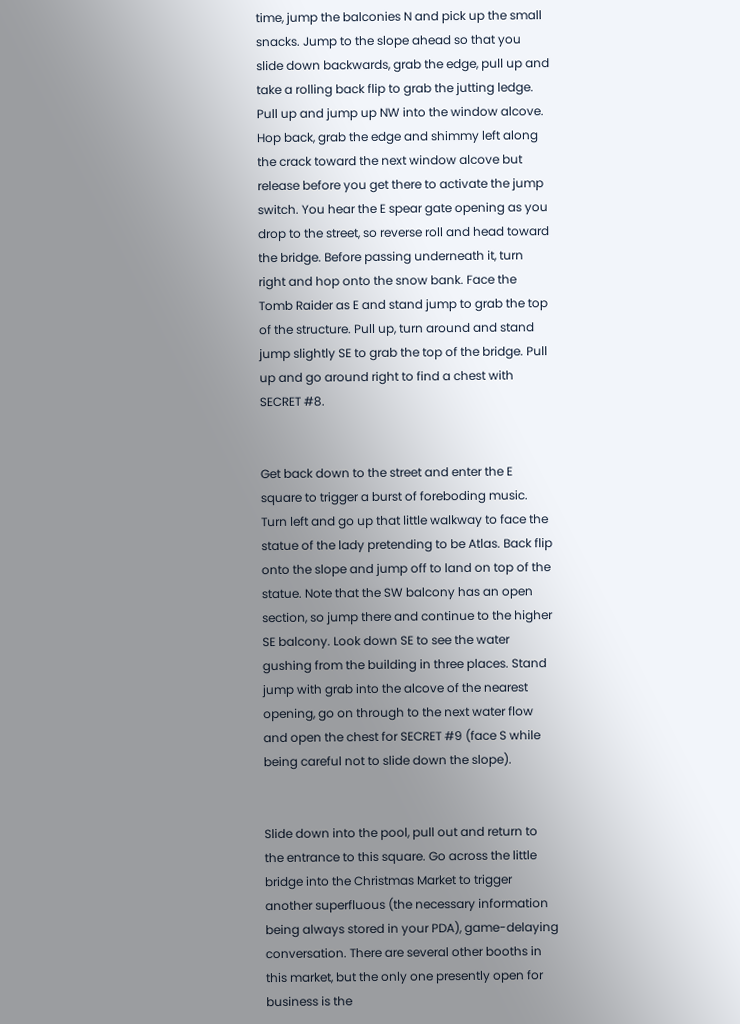time, jump the balconies N and pick up the small snacks. Jump to the slope ahead so that you slide down backwards, grab the edge, pull up and take a rolling back flip to grab the jutting ledge. Pull up and jump up NW into the window alcove. Hop back, grab the edge and shimmy left along the crack toward the next window alcove but release before you get there to activate the jump switch. You hear the E spear gate opening as you drop to the street, so reverse roll and head toward the bridge. Before passing underneath it, turn right and hop onto the snow bank. Face the Tomb Raider as E and stand jump to grab the top of the structure. Pull up, turn around and stand jump slightly SE to grab the top of the bridge. Pull up and go around right to find a chest with SECRET #8.


Get back down to the street and enter the E square to trigger a burst of foreboding music. Turn left and go up that little walkway to face the statue of the lady pretending to be Atlas. Back flip onto the slope and jump off to land on top of the statue. Note that the SW balcony has an open section, so jump there and continue to the higher SE balcony. Look down SE to see the water gushing from the building in three places. Stand jump with grab into the alcove of the nearest opening, go on through to the next water flow and open the chest for SECRET #9 (face S while being careful not to slide down the slope).


Slide down into the pool, pull out and return to the entrance to this square. Go across the little bridge into the Christmas Market to trigger another superfluous (the necessary information being always stored in your PDA), game-delaying conversation. There are several other booths in this market, but the only one presently open for business is the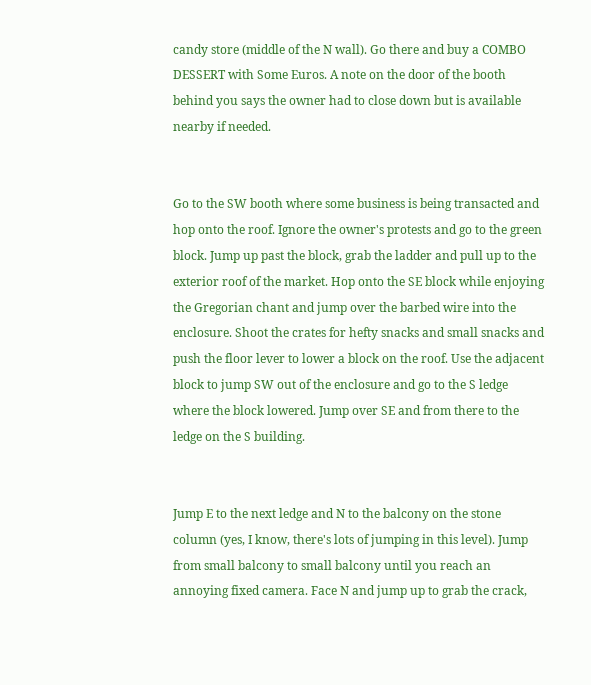candy store (middle of the N wall). Go there and buy a COMBO DESSERT with Some Euros. A note on the door of the booth behind you says the owner had to close down but is available nearby if needed.


Go to the SW booth where some business is being transacted and hop onto the roof. Ignore the owner's protests and go to the green block. Jump up past the block, grab the ladder and pull up to the exterior roof of the market. Hop onto the SE block while enjoying the Gregorian chant and jump over the barbed wire into the enclosure. Shoot the crates for hefty snacks and small snacks and push the floor lever to lower a block on the roof. Use the adjacent block to jump SW out of the enclosure and go to the S ledge where the block lowered. Jump over SE and from there to the ledge on the S building.


Jump E to the next ledge and N to the balcony on the stone column (yes, I know, there's lots of jumping in this level). Jump from small balcony to small balcony until you reach an annoying fixed camera. Face N and jump up to grab the crack,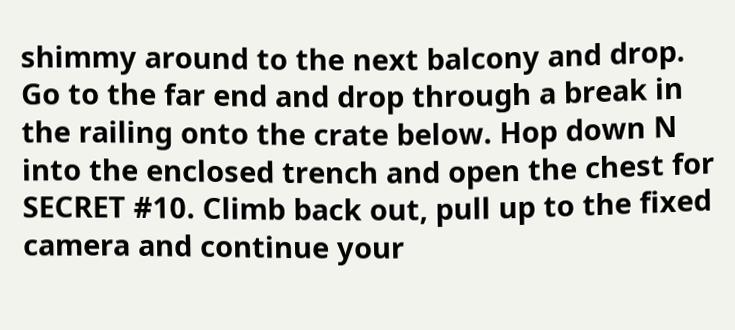shimmy around to the next balcony and drop. Go to the far end and drop through a break in the railing onto the crate below. Hop down N into the enclosed trench and open the chest for SECRET #10. Climb back out, pull up to the fixed camera and continue your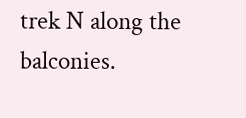trek N along the balconies.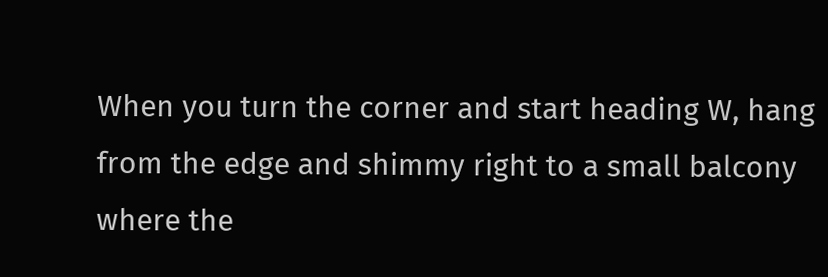When you turn the corner and start heading W, hang from the edge and shimmy right to a small balcony where the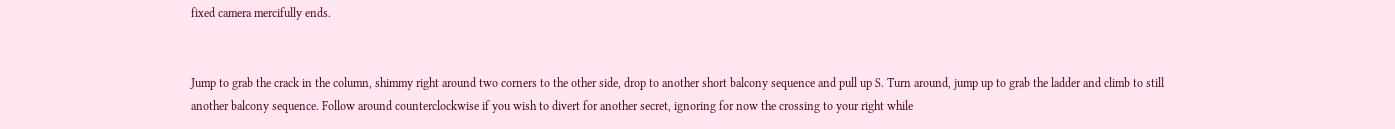fixed camera mercifully ends.


Jump to grab the crack in the column, shimmy right around two corners to the other side, drop to another short balcony sequence and pull up S. Turn around, jump up to grab the ladder and climb to still another balcony sequence. Follow around counterclockwise if you wish to divert for another secret, ignoring for now the crossing to your right while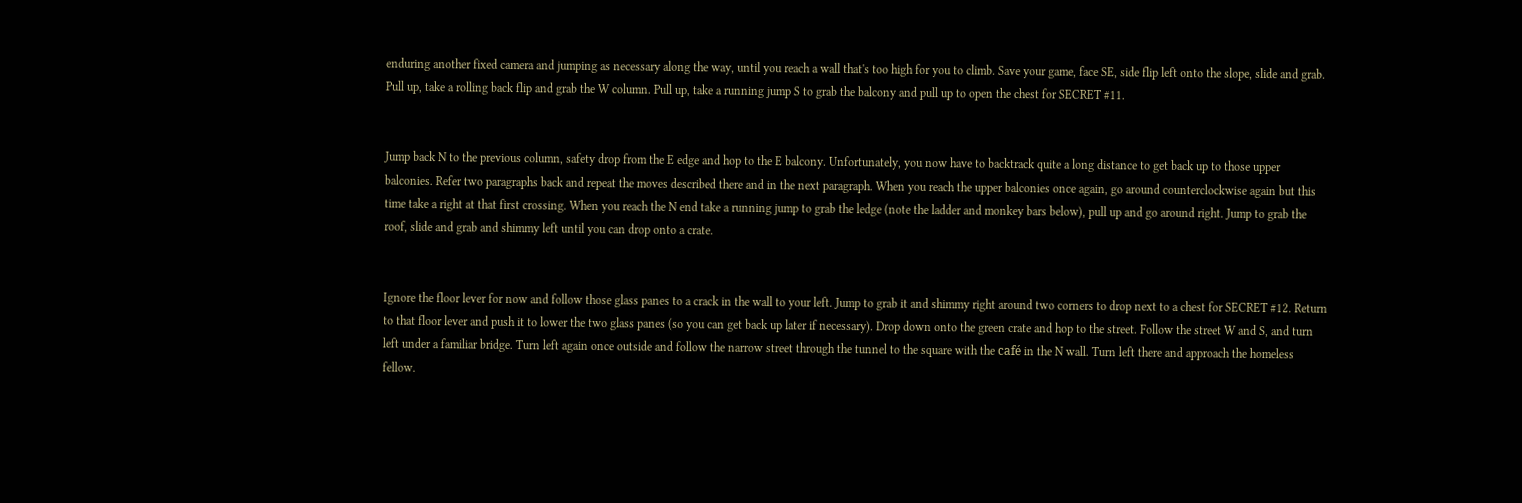enduring another fixed camera and jumping as necessary along the way, until you reach a wall that's too high for you to climb. Save your game, face SE, side flip left onto the slope, slide and grab. Pull up, take a rolling back flip and grab the W column. Pull up, take a running jump S to grab the balcony and pull up to open the chest for SECRET #11.


Jump back N to the previous column, safety drop from the E edge and hop to the E balcony. Unfortunately, you now have to backtrack quite a long distance to get back up to those upper balconies. Refer two paragraphs back and repeat the moves described there and in the next paragraph. When you reach the upper balconies once again, go around counterclockwise again but this time take a right at that first crossing. When you reach the N end take a running jump to grab the ledge (note the ladder and monkey bars below), pull up and go around right. Jump to grab the roof, slide and grab and shimmy left until you can drop onto a crate.


Ignore the floor lever for now and follow those glass panes to a crack in the wall to your left. Jump to grab it and shimmy right around two corners to drop next to a chest for SECRET #12. Return to that floor lever and push it to lower the two glass panes (so you can get back up later if necessary). Drop down onto the green crate and hop to the street. Follow the street W and S, and turn left under a familiar bridge. Turn left again once outside and follow the narrow street through the tunnel to the square with the café in the N wall. Turn left there and approach the homeless fellow.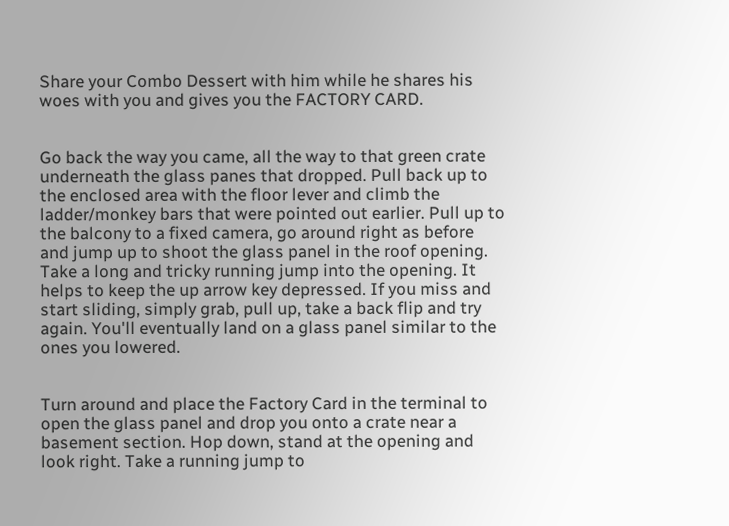Share your Combo Dessert with him while he shares his woes with you and gives you the FACTORY CARD.


Go back the way you came, all the way to that green crate underneath the glass panes that dropped. Pull back up to the enclosed area with the floor lever and climb the ladder/monkey bars that were pointed out earlier. Pull up to the balcony to a fixed camera, go around right as before and jump up to shoot the glass panel in the roof opening. Take a long and tricky running jump into the opening. It helps to keep the up arrow key depressed. If you miss and start sliding, simply grab, pull up, take a back flip and try again. You'll eventually land on a glass panel similar to the ones you lowered.


Turn around and place the Factory Card in the terminal to open the glass panel and drop you onto a crate near a basement section. Hop down, stand at the opening and look right. Take a running jump to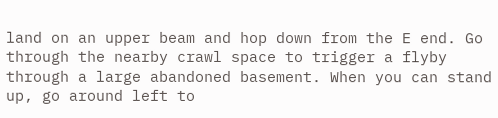land on an upper beam and hop down from the E end. Go through the nearby crawl space to trigger a flyby through a large abandoned basement. When you can stand up, go around left to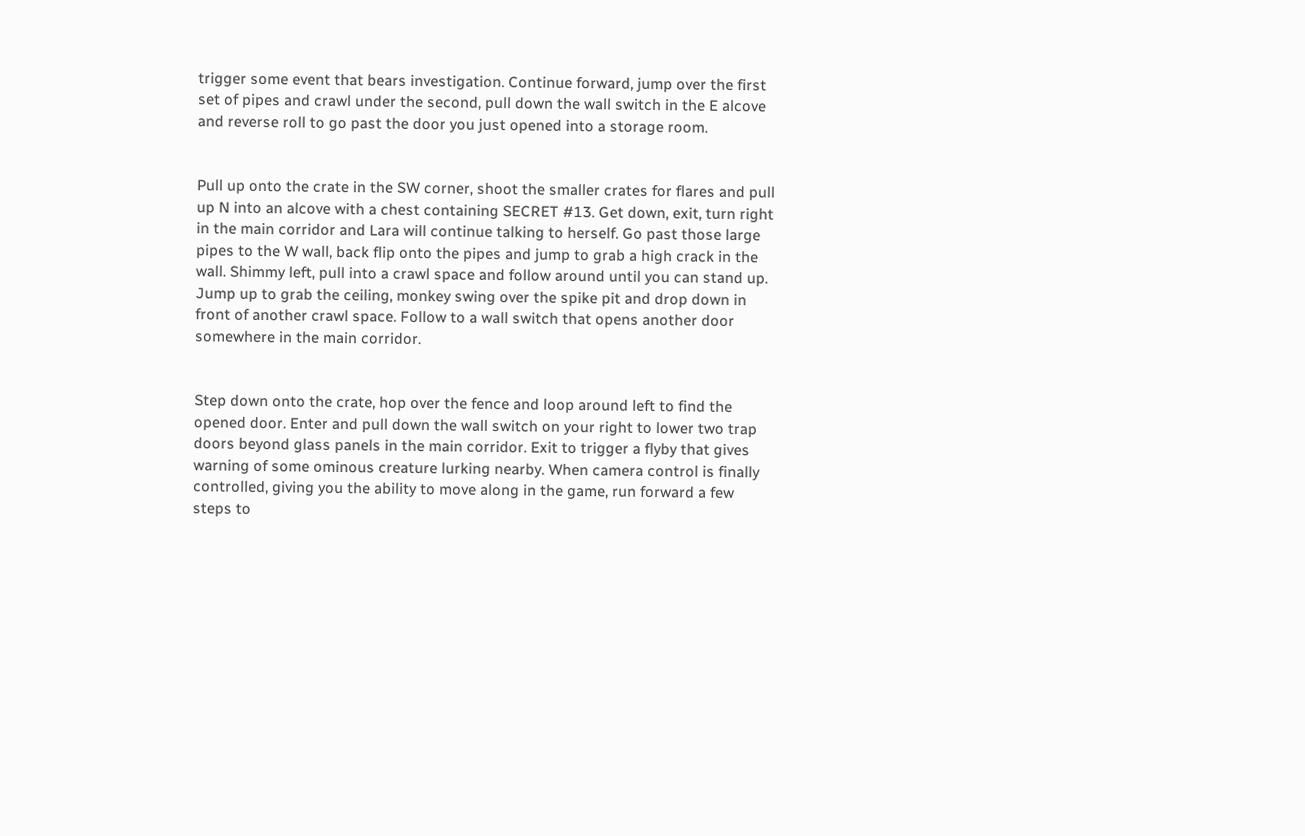trigger some event that bears investigation. Continue forward, jump over the first set of pipes and crawl under the second, pull down the wall switch in the E alcove and reverse roll to go past the door you just opened into a storage room.


Pull up onto the crate in the SW corner, shoot the smaller crates for flares and pull up N into an alcove with a chest containing SECRET #13. Get down, exit, turn right in the main corridor and Lara will continue talking to herself. Go past those large pipes to the W wall, back flip onto the pipes and jump to grab a high crack in the wall. Shimmy left, pull into a crawl space and follow around until you can stand up. Jump up to grab the ceiling, monkey swing over the spike pit and drop down in front of another crawl space. Follow to a wall switch that opens another door somewhere in the main corridor.


Step down onto the crate, hop over the fence and loop around left to find the opened door. Enter and pull down the wall switch on your right to lower two trap doors beyond glass panels in the main corridor. Exit to trigger a flyby that gives warning of some ominous creature lurking nearby. When camera control is finally controlled, giving you the ability to move along in the game, run forward a few steps to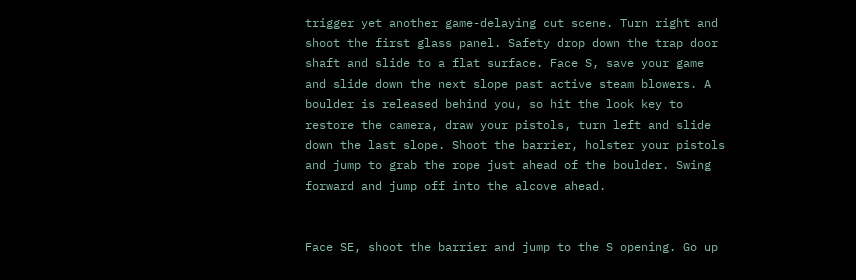trigger yet another game-delaying cut scene. Turn right and shoot the first glass panel. Safety drop down the trap door shaft and slide to a flat surface. Face S, save your game and slide down the next slope past active steam blowers. A boulder is released behind you, so hit the look key to restore the camera, draw your pistols, turn left and slide down the last slope. Shoot the barrier, holster your pistols and jump to grab the rope just ahead of the boulder. Swing forward and jump off into the alcove ahead.


Face SE, shoot the barrier and jump to the S opening. Go up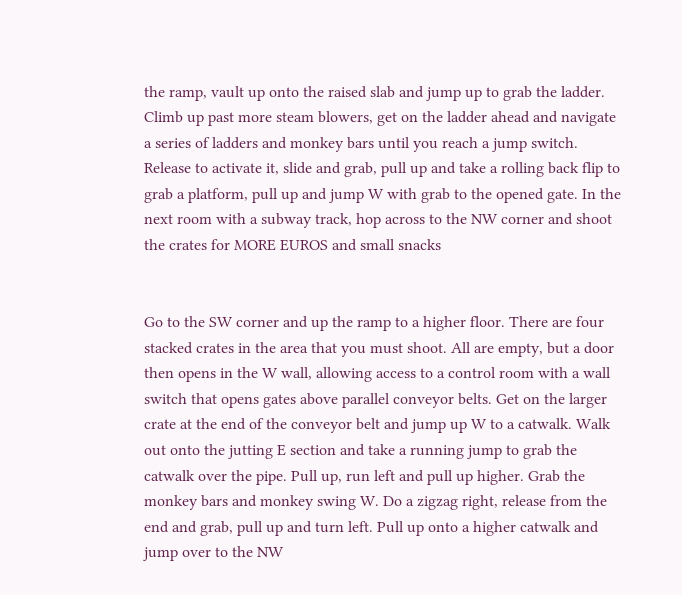the ramp, vault up onto the raised slab and jump up to grab the ladder. Climb up past more steam blowers, get on the ladder ahead and navigate a series of ladders and monkey bars until you reach a jump switch. Release to activate it, slide and grab, pull up and take a rolling back flip to grab a platform, pull up and jump W with grab to the opened gate. In the next room with a subway track, hop across to the NW corner and shoot the crates for MORE EUROS and small snacks


Go to the SW corner and up the ramp to a higher floor. There are four stacked crates in the area that you must shoot. All are empty, but a door then opens in the W wall, allowing access to a control room with a wall switch that opens gates above parallel conveyor belts. Get on the larger crate at the end of the conveyor belt and jump up W to a catwalk. Walk out onto the jutting E section and take a running jump to grab the catwalk over the pipe. Pull up, run left and pull up higher. Grab the monkey bars and monkey swing W. Do a zigzag right, release from the end and grab, pull up and turn left. Pull up onto a higher catwalk and jump over to the NW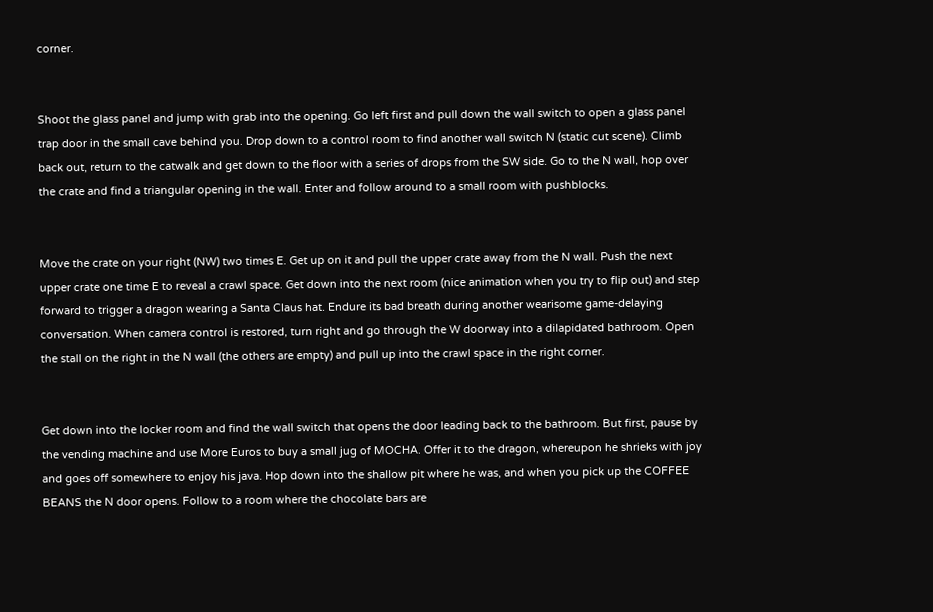corner.


Shoot the glass panel and jump with grab into the opening. Go left first and pull down the wall switch to open a glass panel trap door in the small cave behind you. Drop down to a control room to find another wall switch N (static cut scene). Climb back out, return to the catwalk and get down to the floor with a series of drops from the SW side. Go to the N wall, hop over the crate and find a triangular opening in the wall. Enter and follow around to a small room with pushblocks.


Move the crate on your right (NW) two times E. Get up on it and pull the upper crate away from the N wall. Push the next upper crate one time E to reveal a crawl space. Get down into the next room (nice animation when you try to flip out) and step forward to trigger a dragon wearing a Santa Claus hat. Endure its bad breath during another wearisome game-delaying conversation. When camera control is restored, turn right and go through the W doorway into a dilapidated bathroom. Open the stall on the right in the N wall (the others are empty) and pull up into the crawl space in the right corner.


Get down into the locker room and find the wall switch that opens the door leading back to the bathroom. But first, pause by the vending machine and use More Euros to buy a small jug of MOCHA. Offer it to the dragon, whereupon he shrieks with joy and goes off somewhere to enjoy his java. Hop down into the shallow pit where he was, and when you pick up the COFFEE BEANS the N door opens. Follow to a room where the chocolate bars are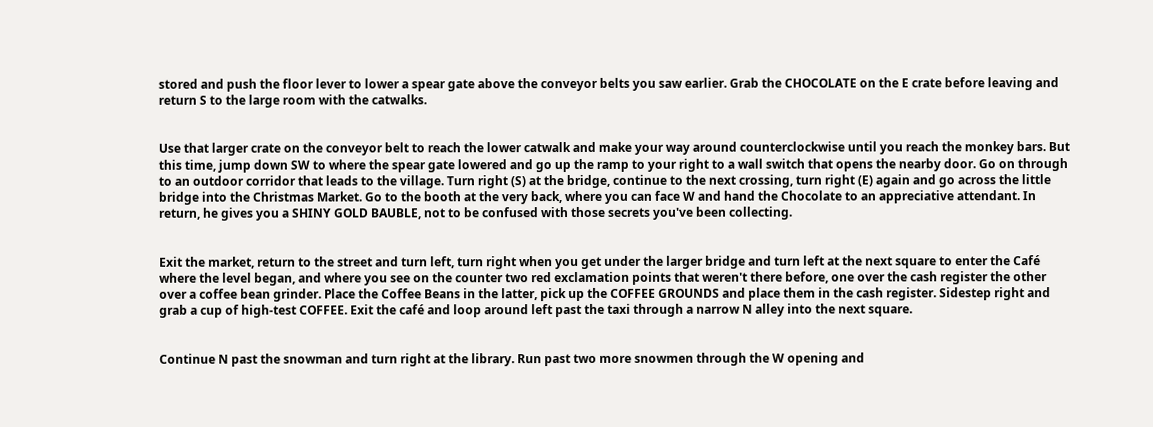stored and push the floor lever to lower a spear gate above the conveyor belts you saw earlier. Grab the CHOCOLATE on the E crate before leaving and return S to the large room with the catwalks.


Use that larger crate on the conveyor belt to reach the lower catwalk and make your way around counterclockwise until you reach the monkey bars. But this time, jump down SW to where the spear gate lowered and go up the ramp to your right to a wall switch that opens the nearby door. Go on through to an outdoor corridor that leads to the village. Turn right (S) at the bridge, continue to the next crossing, turn right (E) again and go across the little bridge into the Christmas Market. Go to the booth at the very back, where you can face W and hand the Chocolate to an appreciative attendant. In return, he gives you a SHINY GOLD BAUBLE, not to be confused with those secrets you've been collecting.


Exit the market, return to the street and turn left, turn right when you get under the larger bridge and turn left at the next square to enter the Café where the level began, and where you see on the counter two red exclamation points that weren't there before, one over the cash register the other over a coffee bean grinder. Place the Coffee Beans in the latter, pick up the COFFEE GROUNDS and place them in the cash register. Sidestep right and grab a cup of high-test COFFEE. Exit the café and loop around left past the taxi through a narrow N alley into the next square.


Continue N past the snowman and turn right at the library. Run past two more snowmen through the W opening and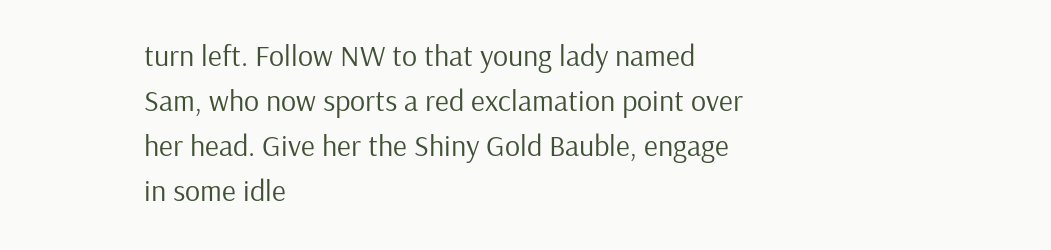turn left. Follow NW to that young lady named Sam, who now sports a red exclamation point over her head. Give her the Shiny Gold Bauble, engage in some idle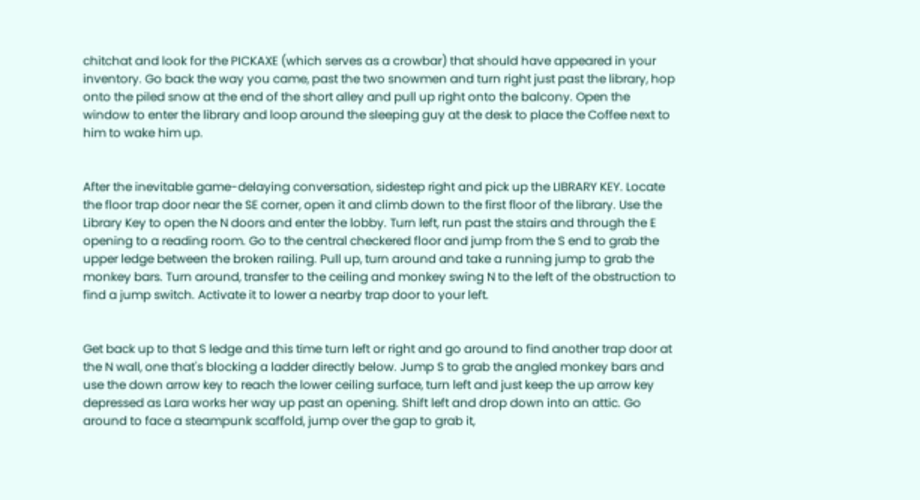chitchat and look for the PICKAXE (which serves as a crowbar) that should have appeared in your inventory. Go back the way you came, past the two snowmen and turn right just past the library, hop onto the piled snow at the end of the short alley and pull up right onto the balcony. Open the window to enter the library and loop around the sleeping guy at the desk to place the Coffee next to him to wake him up.


After the inevitable game-delaying conversation, sidestep right and pick up the LIBRARY KEY. Locate the floor trap door near the SE corner, open it and climb down to the first floor of the library. Use the Library Key to open the N doors and enter the lobby. Turn left, run past the stairs and through the E opening to a reading room. Go to the central checkered floor and jump from the S end to grab the upper ledge between the broken railing. Pull up, turn around and take a running jump to grab the monkey bars. Turn around, transfer to the ceiling and monkey swing N to the left of the obstruction to find a jump switch. Activate it to lower a nearby trap door to your left.


Get back up to that S ledge and this time turn left or right and go around to find another trap door at the N wall, one that's blocking a ladder directly below. Jump S to grab the angled monkey bars and use the down arrow key to reach the lower ceiling surface, turn left and just keep the up arrow key depressed as Lara works her way up past an opening. Shift left and drop down into an attic. Go around to face a steampunk scaffold, jump over the gap to grab it,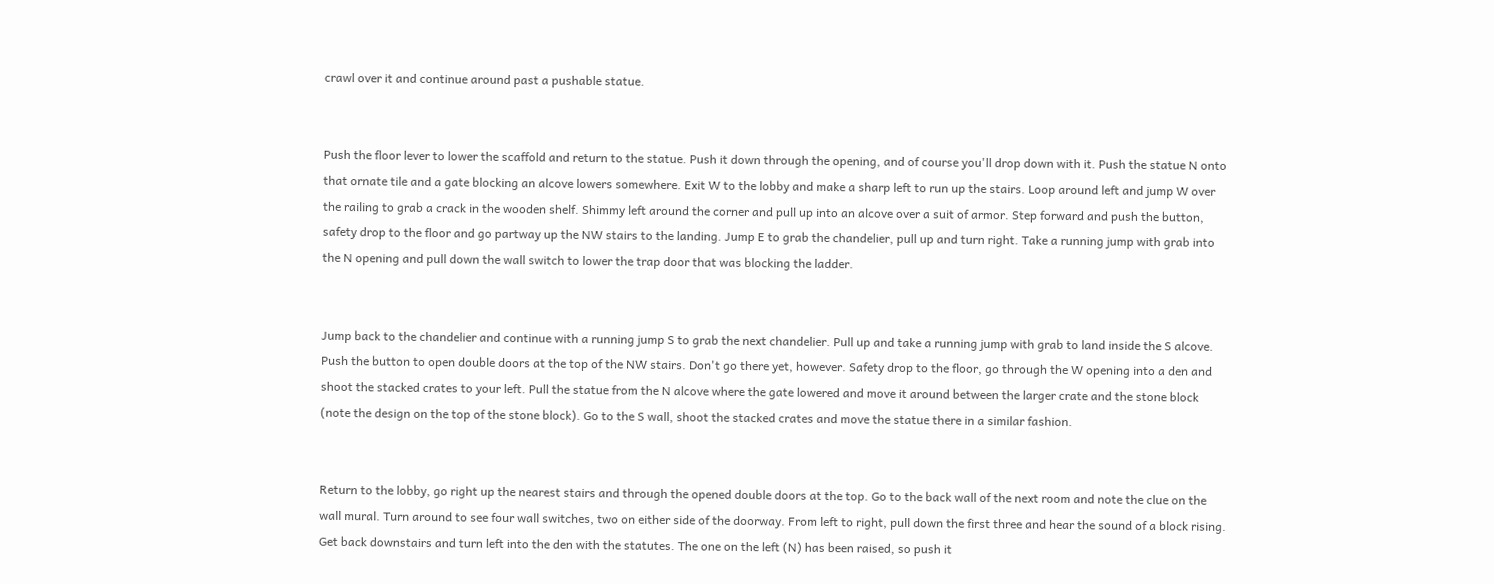crawl over it and continue around past a pushable statue.


Push the floor lever to lower the scaffold and return to the statue. Push it down through the opening, and of course you'll drop down with it. Push the statue N onto that ornate tile and a gate blocking an alcove lowers somewhere. Exit W to the lobby and make a sharp left to run up the stairs. Loop around left and jump W over the railing to grab a crack in the wooden shelf. Shimmy left around the corner and pull up into an alcove over a suit of armor. Step forward and push the button, safety drop to the floor and go partway up the NW stairs to the landing. Jump E to grab the chandelier, pull up and turn right. Take a running jump with grab into the N opening and pull down the wall switch to lower the trap door that was blocking the ladder.


Jump back to the chandelier and continue with a running jump S to grab the next chandelier. Pull up and take a running jump with grab to land inside the S alcove. Push the button to open double doors at the top of the NW stairs. Don't go there yet, however. Safety drop to the floor, go through the W opening into a den and shoot the stacked crates to your left. Pull the statue from the N alcove where the gate lowered and move it around between the larger crate and the stone block (note the design on the top of the stone block). Go to the S wall, shoot the stacked crates and move the statue there in a similar fashion.


Return to the lobby, go right up the nearest stairs and through the opened double doors at the top. Go to the back wall of the next room and note the clue on the wall mural. Turn around to see four wall switches, two on either side of the doorway. From left to right, pull down the first three and hear the sound of a block rising. Get back downstairs and turn left into the den with the statutes. The one on the left (N) has been raised, so push it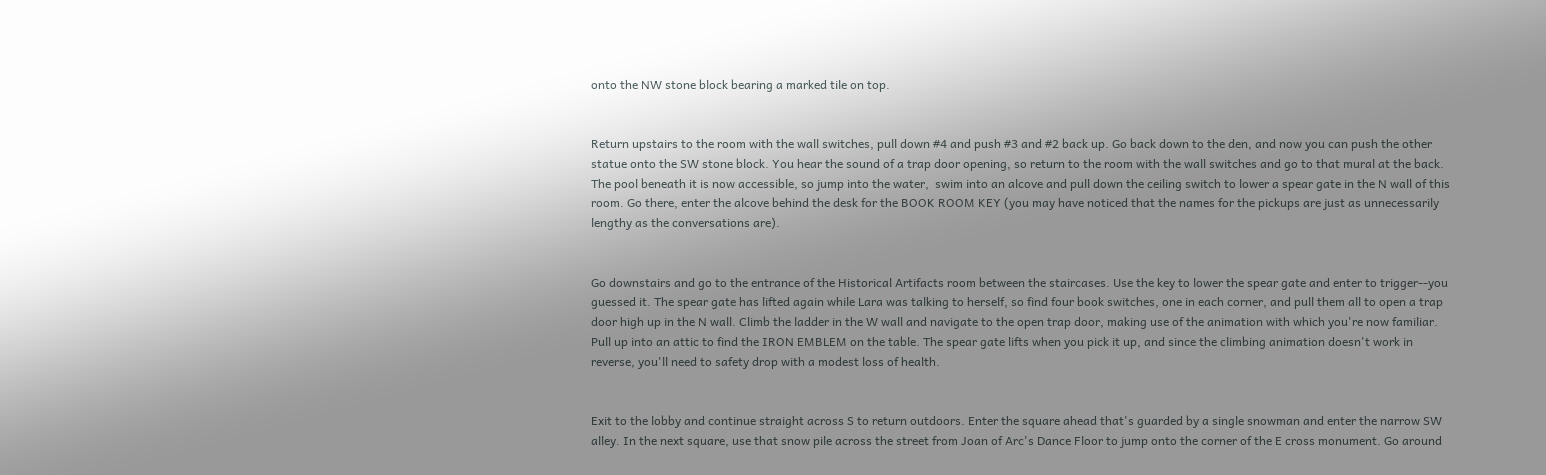onto the NW stone block bearing a marked tile on top.


Return upstairs to the room with the wall switches, pull down #4 and push #3 and #2 back up. Go back down to the den, and now you can push the other statue onto the SW stone block. You hear the sound of a trap door opening, so return to the room with the wall switches and go to that mural at the back. The pool beneath it is now accessible, so jump into the water,  swim into an alcove and pull down the ceiling switch to lower a spear gate in the N wall of this room. Go there, enter the alcove behind the desk for the BOOK ROOM KEY (you may have noticed that the names for the pickups are just as unnecessarily lengthy as the conversations are).


Go downstairs and go to the entrance of the Historical Artifacts room between the staircases. Use the key to lower the spear gate and enter to trigger--you guessed it. The spear gate has lifted again while Lara was talking to herself, so find four book switches, one in each corner, and pull them all to open a trap door high up in the N wall. Climb the ladder in the W wall and navigate to the open trap door, making use of the animation with which you're now familiar. Pull up into an attic to find the IRON EMBLEM on the table. The spear gate lifts when you pick it up, and since the climbing animation doesn't work in reverse, you'll need to safety drop with a modest loss of health.


Exit to the lobby and continue straight across S to return outdoors. Enter the square ahead that's guarded by a single snowman and enter the narrow SW alley. In the next square, use that snow pile across the street from Joan of Arc's Dance Floor to jump onto the corner of the E cross monument. Go around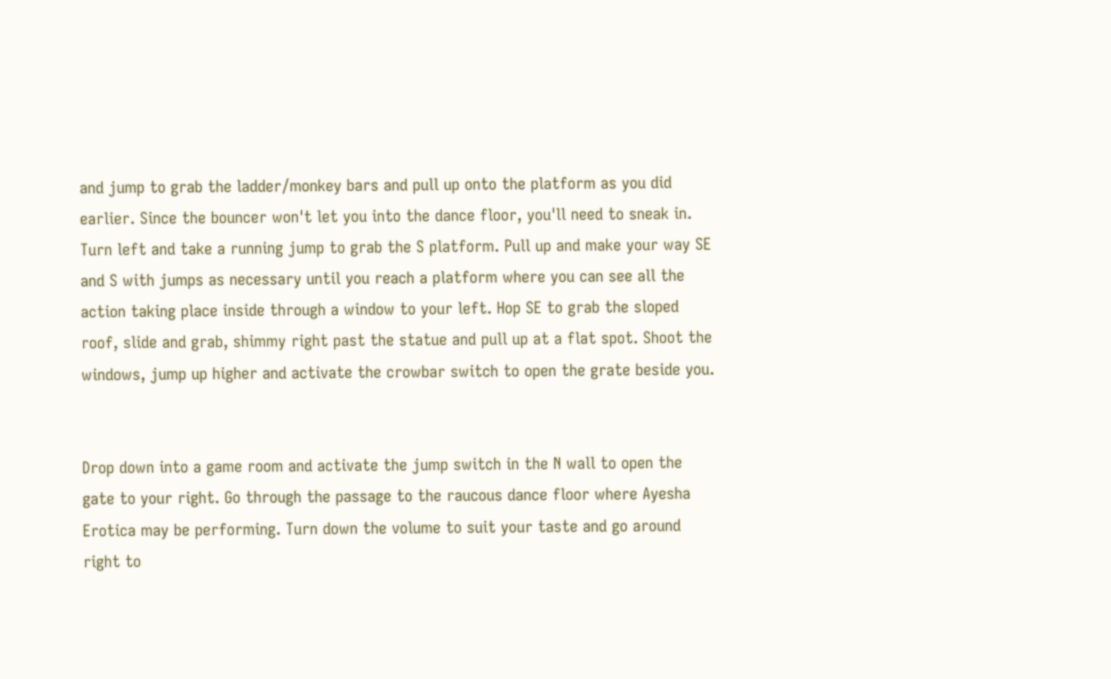and jump to grab the ladder/monkey bars and pull up onto the platform as you did earlier. Since the bouncer won't let you into the dance floor, you'll need to sneak in. Turn left and take a running jump to grab the S platform. Pull up and make your way SE and S with jumps as necessary until you reach a platform where you can see all the action taking place inside through a window to your left. Hop SE to grab the sloped roof, slide and grab, shimmy right past the statue and pull up at a flat spot. Shoot the windows, jump up higher and activate the crowbar switch to open the grate beside you.


Drop down into a game room and activate the jump switch in the N wall to open the gate to your right. Go through the passage to the raucous dance floor where Ayesha Erotica may be performing. Turn down the volume to suit your taste and go around right to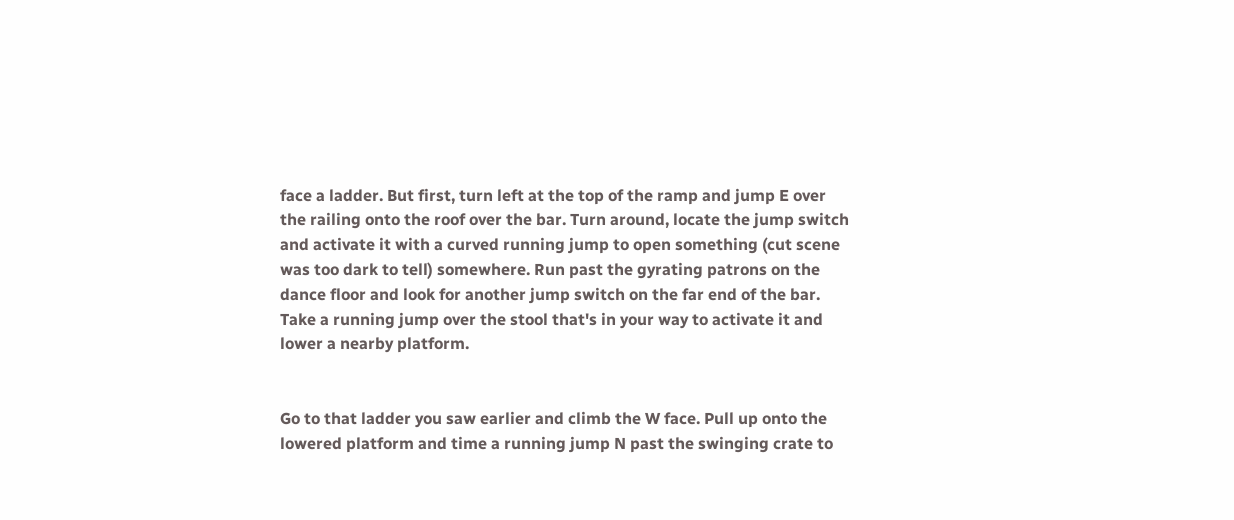face a ladder. But first, turn left at the top of the ramp and jump E over the railing onto the roof over the bar. Turn around, locate the jump switch and activate it with a curved running jump to open something (cut scene was too dark to tell) somewhere. Run past the gyrating patrons on the dance floor and look for another jump switch on the far end of the bar. Take a running jump over the stool that's in your way to activate it and lower a nearby platform.


Go to that ladder you saw earlier and climb the W face. Pull up onto the lowered platform and time a running jump N past the swinging crate to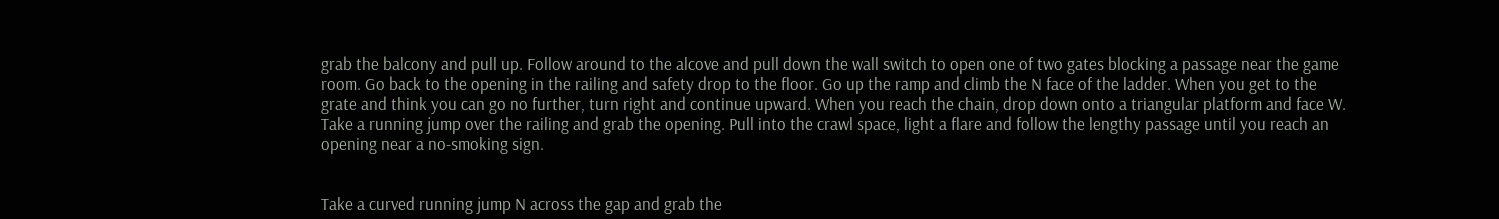grab the balcony and pull up. Follow around to the alcove and pull down the wall switch to open one of two gates blocking a passage near the game room. Go back to the opening in the railing and safety drop to the floor. Go up the ramp and climb the N face of the ladder. When you get to the grate and think you can go no further, turn right and continue upward. When you reach the chain, drop down onto a triangular platform and face W. Take a running jump over the railing and grab the opening. Pull into the crawl space, light a flare and follow the lengthy passage until you reach an opening near a no-smoking sign.


Take a curved running jump N across the gap and grab the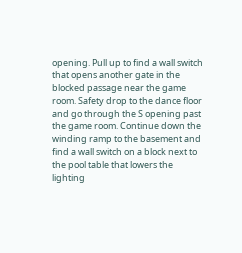opening. Pull up to find a wall switch that opens another gate in the blocked passage near the game room. Safety drop to the dance floor and go through the S opening past the game room. Continue down the winding ramp to the basement and find a wall switch on a block next to the pool table that lowers the lighting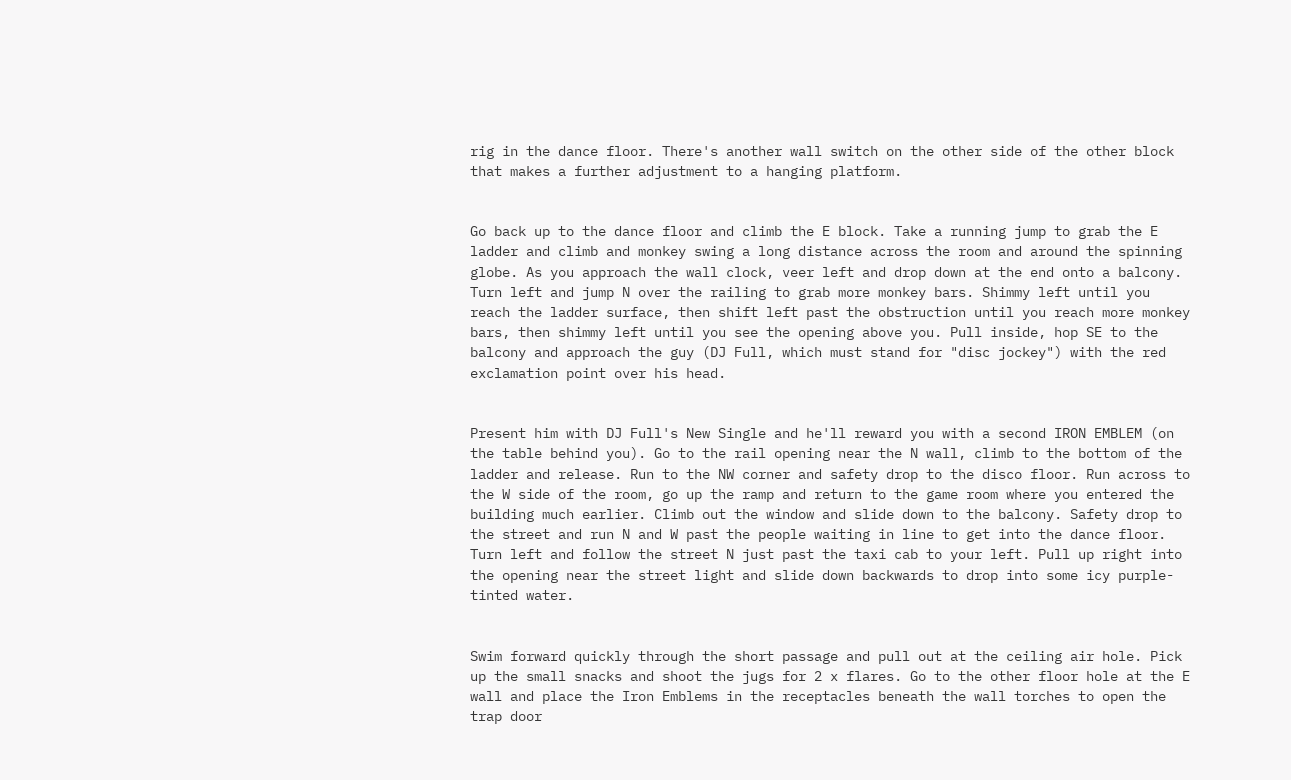rig in the dance floor. There's another wall switch on the other side of the other block that makes a further adjustment to a hanging platform.


Go back up to the dance floor and climb the E block. Take a running jump to grab the E ladder and climb and monkey swing a long distance across the room and around the spinning globe. As you approach the wall clock, veer left and drop down at the end onto a balcony. Turn left and jump N over the railing to grab more monkey bars. Shimmy left until you reach the ladder surface, then shift left past the obstruction until you reach more monkey bars, then shimmy left until you see the opening above you. Pull inside, hop SE to the balcony and approach the guy (DJ Full, which must stand for "disc jockey") with the red exclamation point over his head.


Present him with DJ Full's New Single and he'll reward you with a second IRON EMBLEM (on the table behind you). Go to the rail opening near the N wall, climb to the bottom of the ladder and release. Run to the NW corner and safety drop to the disco floor. Run across to the W side of the room, go up the ramp and return to the game room where you entered the building much earlier. Climb out the window and slide down to the balcony. Safety drop to the street and run N and W past the people waiting in line to get into the dance floor. Turn left and follow the street N just past the taxi cab to your left. Pull up right into the opening near the street light and slide down backwards to drop into some icy purple-tinted water.


Swim forward quickly through the short passage and pull out at the ceiling air hole. Pick up the small snacks and shoot the jugs for 2 x flares. Go to the other floor hole at the E wall and place the Iron Emblems in the receptacles beneath the wall torches to open the trap door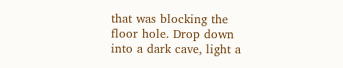that was blocking the floor hole. Drop down into a dark cave, light a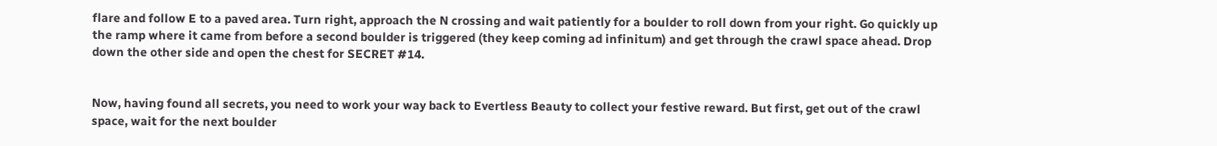flare and follow E to a paved area. Turn right, approach the N crossing and wait patiently for a boulder to roll down from your right. Go quickly up the ramp where it came from before a second boulder is triggered (they keep coming ad infinitum) and get through the crawl space ahead. Drop down the other side and open the chest for SECRET #14.


Now, having found all secrets, you need to work your way back to Evertless Beauty to collect your festive reward. But first, get out of the crawl space, wait for the next boulder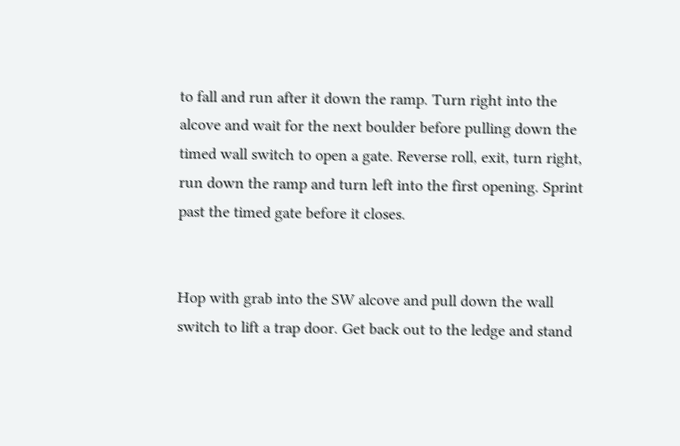to fall and run after it down the ramp. Turn right into the alcove and wait for the next boulder before pulling down the timed wall switch to open a gate. Reverse roll, exit, turn right, run down the ramp and turn left into the first opening. Sprint past the timed gate before it closes.


Hop with grab into the SW alcove and pull down the wall switch to lift a trap door. Get back out to the ledge and stand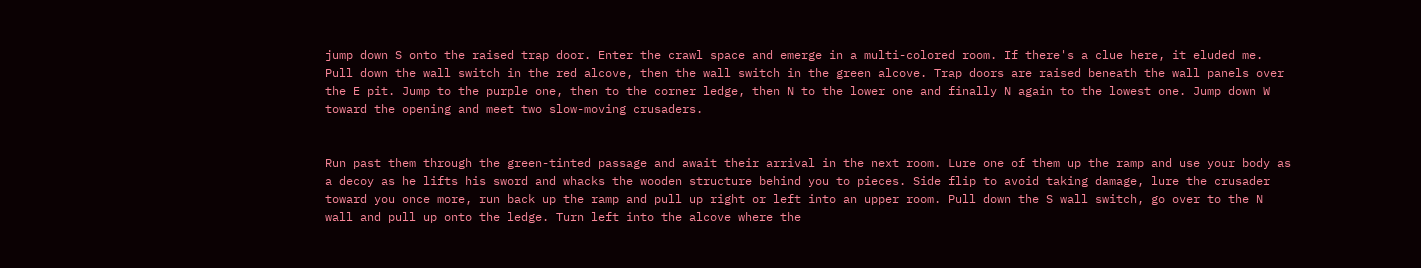jump down S onto the raised trap door. Enter the crawl space and emerge in a multi-colored room. If there's a clue here, it eluded me. Pull down the wall switch in the red alcove, then the wall switch in the green alcove. Trap doors are raised beneath the wall panels over the E pit. Jump to the purple one, then to the corner ledge, then N to the lower one and finally N again to the lowest one. Jump down W toward the opening and meet two slow-moving crusaders.


Run past them through the green-tinted passage and await their arrival in the next room. Lure one of them up the ramp and use your body as a decoy as he lifts his sword and whacks the wooden structure behind you to pieces. Side flip to avoid taking damage, lure the crusader toward you once more, run back up the ramp and pull up right or left into an upper room. Pull down the S wall switch, go over to the N wall and pull up onto the ledge. Turn left into the alcove where the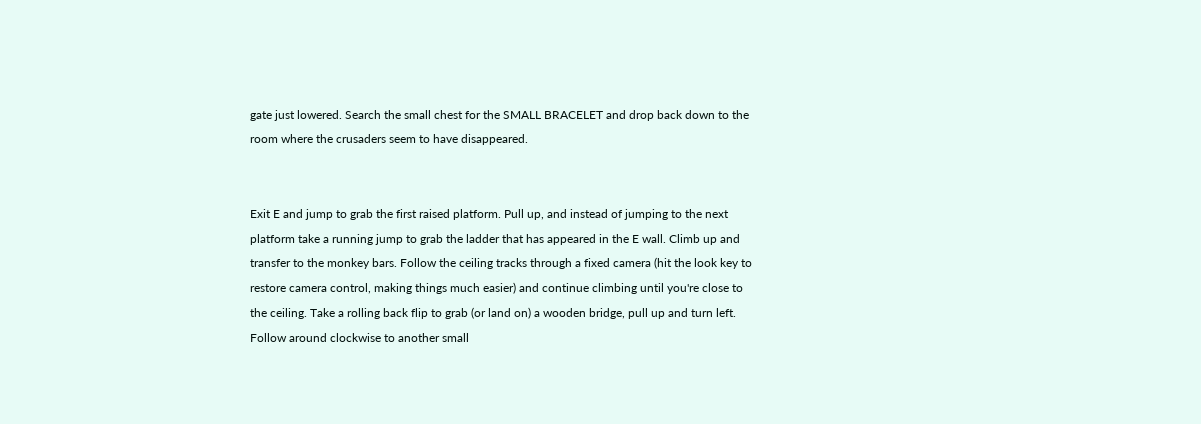gate just lowered. Search the small chest for the SMALL BRACELET and drop back down to the room where the crusaders seem to have disappeared.


Exit E and jump to grab the first raised platform. Pull up, and instead of jumping to the next platform take a running jump to grab the ladder that has appeared in the E wall. Climb up and transfer to the monkey bars. Follow the ceiling tracks through a fixed camera (hit the look key to restore camera control, making things much easier) and continue climbing until you're close to the ceiling. Take a rolling back flip to grab (or land on) a wooden bridge, pull up and turn left. Follow around clockwise to another small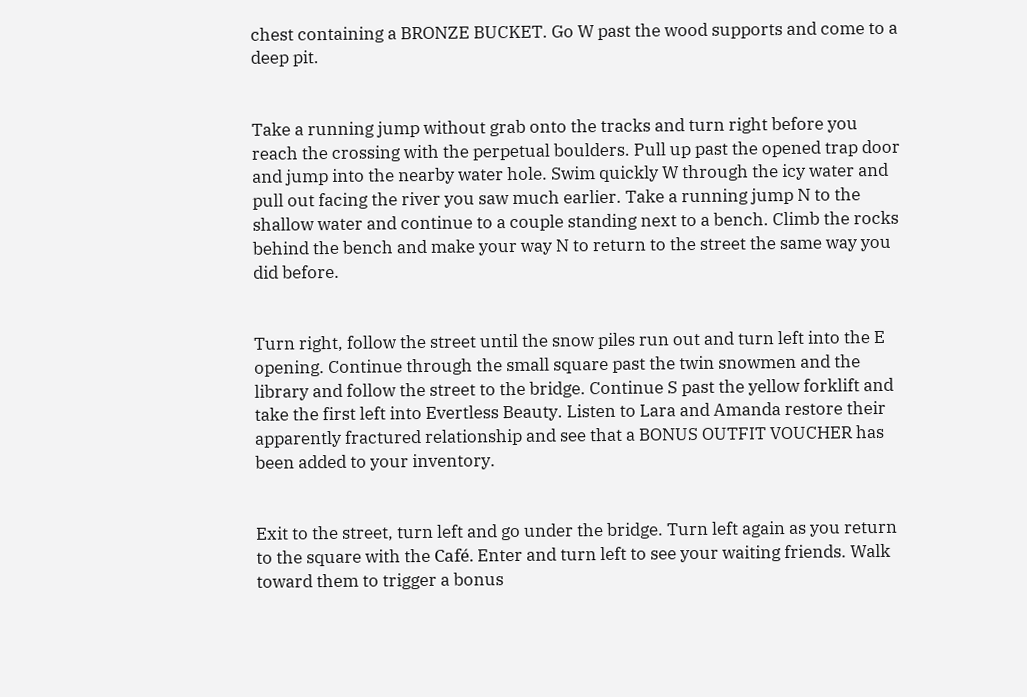chest containing a BRONZE BUCKET. Go W past the wood supports and come to a deep pit.


Take a running jump without grab onto the tracks and turn right before you reach the crossing with the perpetual boulders. Pull up past the opened trap door and jump into the nearby water hole. Swim quickly W through the icy water and pull out facing the river you saw much earlier. Take a running jump N to the shallow water and continue to a couple standing next to a bench. Climb the rocks behind the bench and make your way N to return to the street the same way you did before.


Turn right, follow the street until the snow piles run out and turn left into the E opening. Continue through the small square past the twin snowmen and the library and follow the street to the bridge. Continue S past the yellow forklift and take the first left into Evertless Beauty. Listen to Lara and Amanda restore their apparently fractured relationship and see that a BONUS OUTFIT VOUCHER has been added to your inventory.


Exit to the street, turn left and go under the bridge. Turn left again as you return to the square with the Café. Enter and turn left to see your waiting friends. Walk toward them to trigger a bonus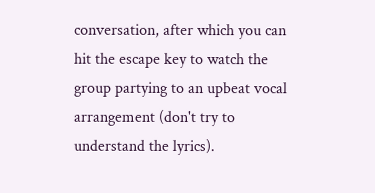conversation, after which you can hit the escape key to watch the group partying to an upbeat vocal arrangement (don't try to understand the lyrics).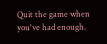Quit the game when you've had enough.